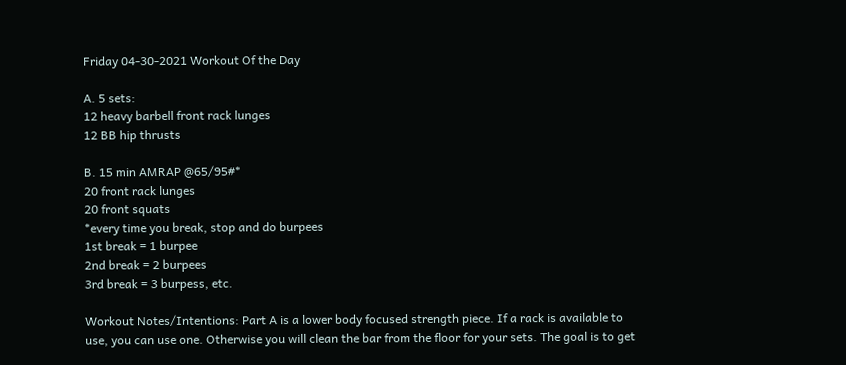Friday 04-30-2021 Workout Of the Day

A. 5 sets:
12 heavy barbell front rack lunges
12 BB hip thrusts

B. 15 min AMRAP @65/95#*
20 front rack lunges
20 front squats
*every time you break, stop and do burpees
1st break = 1 burpee
2nd break = 2 burpees
3rd break = 3 burpess, etc.

Workout Notes/Intentions: Part A is a lower body focused strength piece. If a rack is available to use, you can use one. Otherwise you will clean the bar from the floor for your sets. The goal is to get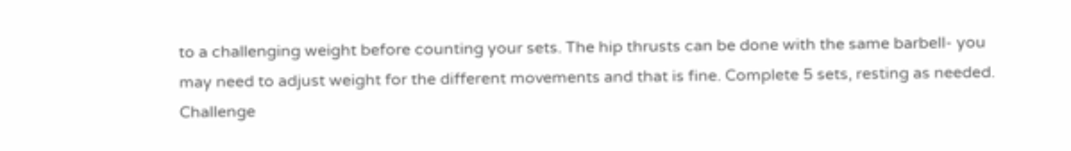to a challenging weight before counting your sets. The hip thrusts can be done with the same barbell- you may need to adjust weight for the different movements and that is fine. Complete 5 sets, resting as needed. Challenge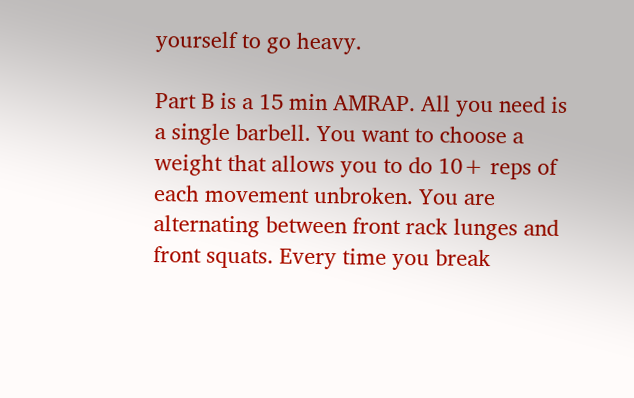yourself to go heavy.

Part B is a 15 min AMRAP. All you need is a single barbell. You want to choose a weight that allows you to do 10+ reps of each movement unbroken. You are alternating between front rack lunges and front squats. Every time you break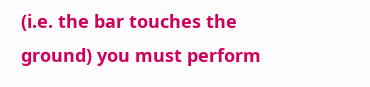(i.e. the bar touches the ground) you must perform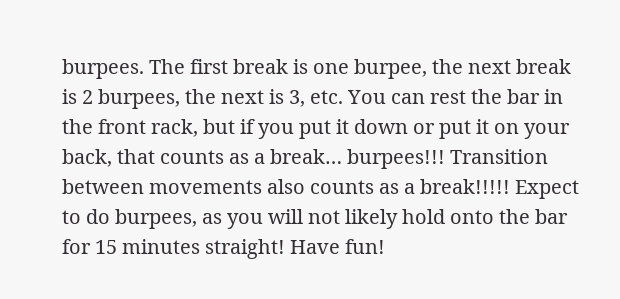burpees. The first break is one burpee, the next break is 2 burpees, the next is 3, etc. You can rest the bar in the front rack, but if you put it down or put it on your back, that counts as a break… burpees!!! Transition between movements also counts as a break!!!!! Expect to do burpees, as you will not likely hold onto the bar for 15 minutes straight! Have fun!